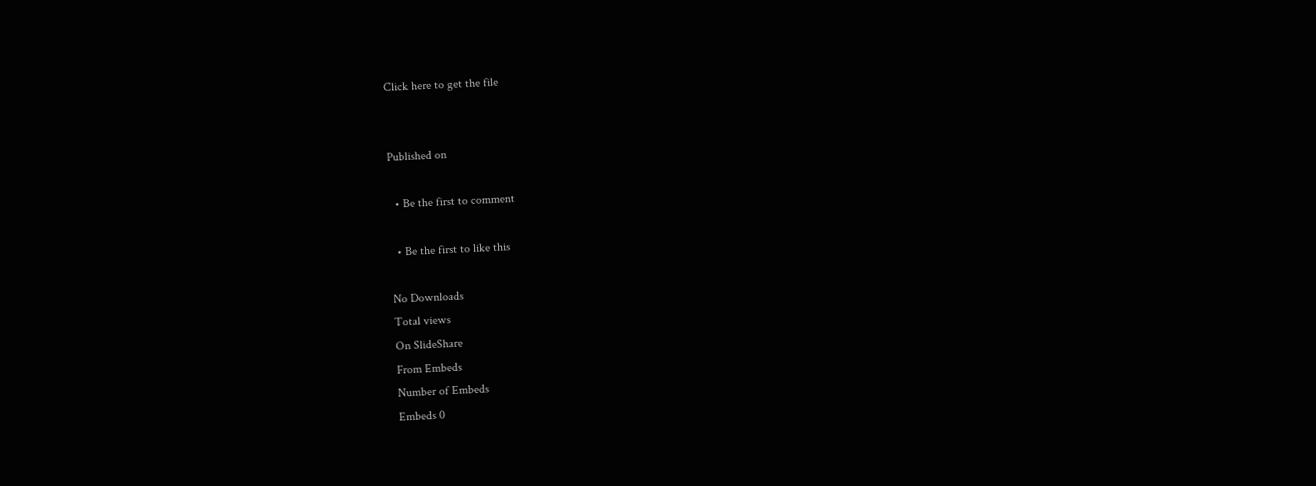Click here to get the file


Published on

  • Be the first to comment

  • Be the first to like this

No Downloads
Total views
On SlideShare
From Embeds
Number of Embeds
Embeds 0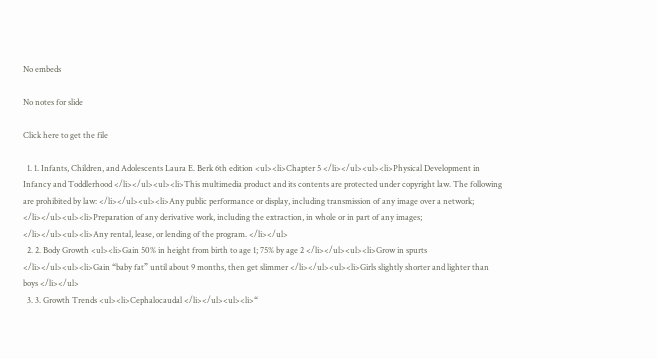No embeds

No notes for slide

Click here to get the file

  1. 1. Infants, Children, and Adolescents Laura E. Berk 6th edition <ul><li>Chapter 5 </li></ul><ul><li>Physical Development in Infancy and Toddlerhood </li></ul><ul><li>This multimedia product and its contents are protected under copyright law. The following are prohibited by law: </li></ul><ul><li>Any public performance or display, including transmission of any image over a network; </li></ul><ul><li>Preparation of any derivative work, including the extraction, in whole or in part of any images; </li></ul><ul><li>Any rental, lease, or lending of the program. </li></ul>
  2. 2. Body Growth <ul><li>Gain 50% in height from birth to age 1; 75% by age 2 </li></ul><ul><li>Grow in spurts </li></ul><ul><li>Gain “baby fat” until about 9 months, then get slimmer </li></ul><ul><li>Girls slightly shorter and lighter than boys </li></ul>
  3. 3. Growth Trends <ul><li>Cephalocaudal </li></ul><ul><li>“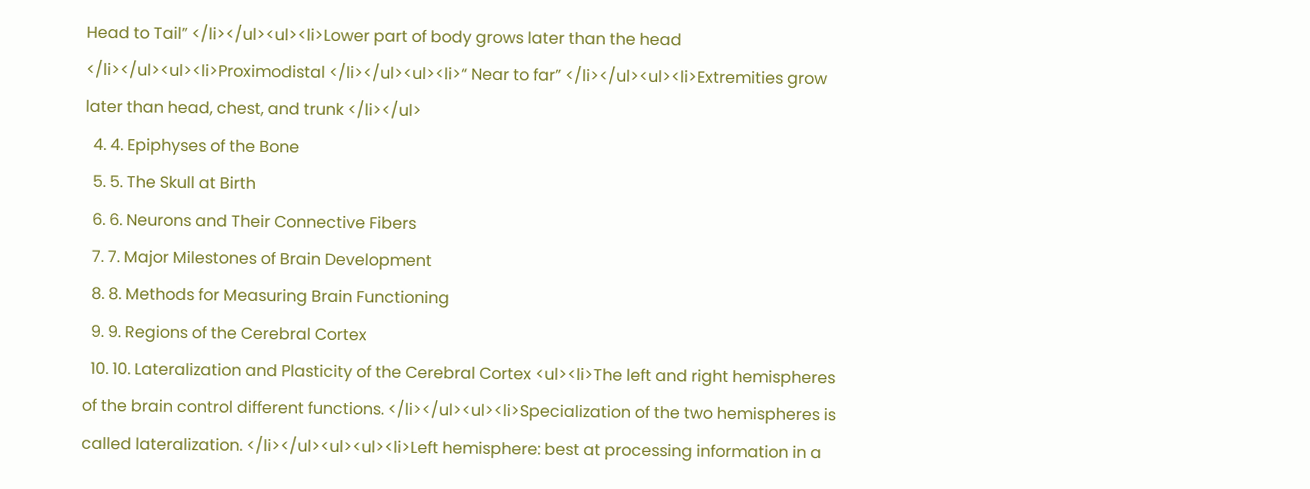Head to Tail” </li></ul><ul><li>Lower part of body grows later than the head </li></ul><ul><li>Proximodistal </li></ul><ul><li>“ Near to far” </li></ul><ul><li>Extremities grow later than head, chest, and trunk </li></ul>
  4. 4. Epiphyses of the Bone
  5. 5. The Skull at Birth
  6. 6. Neurons and Their Connective Fibers
  7. 7. Major Milestones of Brain Development
  8. 8. Methods for Measuring Brain Functioning
  9. 9. Regions of the Cerebral Cortex
  10. 10. Lateralization and Plasticity of the Cerebral Cortex <ul><li>The left and right hemispheres of the brain control different functions. </li></ul><ul><li>Specialization of the two hemispheres is called lateralization. </li></ul><ul><ul><li>Left hemisphere: best at processing information in a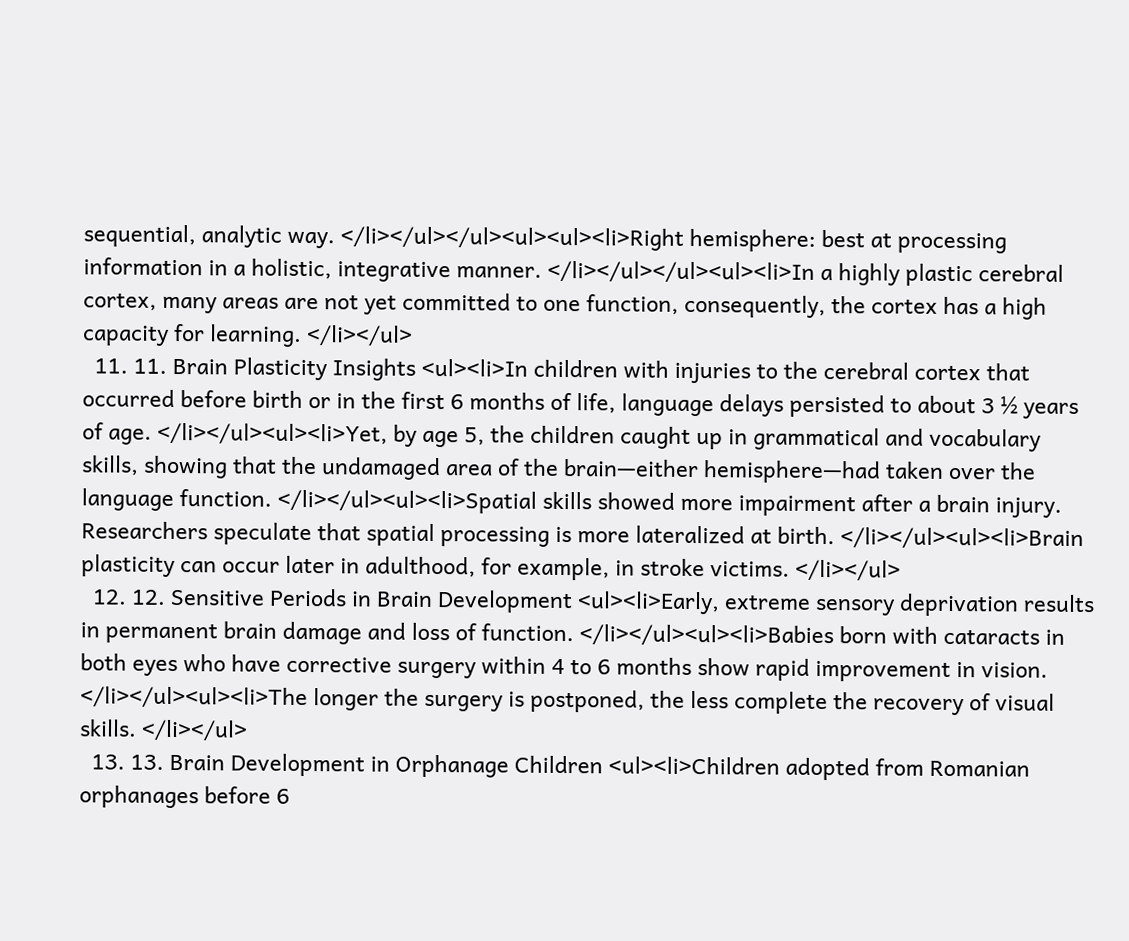sequential, analytic way. </li></ul></ul><ul><ul><li>Right hemisphere: best at processing information in a holistic, integrative manner. </li></ul></ul><ul><li>In a highly plastic cerebral cortex, many areas are not yet committed to one function, consequently, the cortex has a high capacity for learning. </li></ul>
  11. 11. Brain Plasticity Insights <ul><li>In children with injuries to the cerebral cortex that occurred before birth or in the first 6 months of life, language delays persisted to about 3 ½ years of age. </li></ul><ul><li>Yet, by age 5, the children caught up in grammatical and vocabulary skills, showing that the undamaged area of the brain—either hemisphere—had taken over the language function. </li></ul><ul><li>Spatial skills showed more impairment after a brain injury. Researchers speculate that spatial processing is more lateralized at birth. </li></ul><ul><li>Brain plasticity can occur later in adulthood, for example, in stroke victims. </li></ul>
  12. 12. Sensitive Periods in Brain Development <ul><li>Early, extreme sensory deprivation results in permanent brain damage and loss of function. </li></ul><ul><li>Babies born with cataracts in both eyes who have corrective surgery within 4 to 6 months show rapid improvement in vision. </li></ul><ul><li>The longer the surgery is postponed, the less complete the recovery of visual skills. </li></ul>
  13. 13. Brain Development in Orphanage Children <ul><li>Children adopted from Romanian orphanages before 6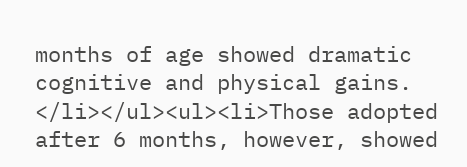months of age showed dramatic cognitive and physical gains. </li></ul><ul><li>Those adopted after 6 months, however, showed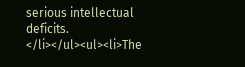serious intellectual deficits. </li></ul><ul><li>The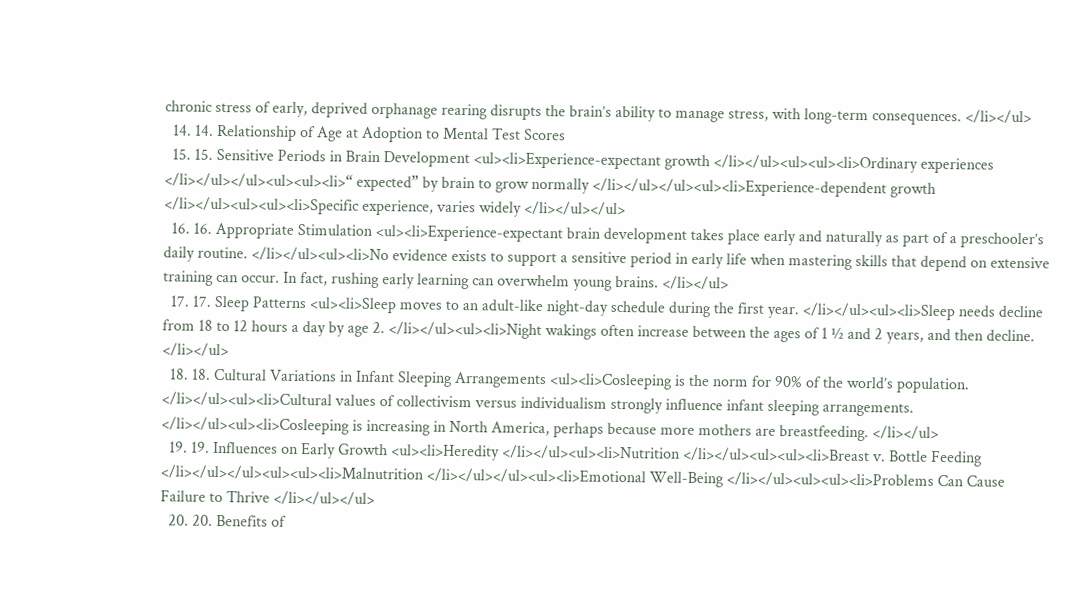chronic stress of early, deprived orphanage rearing disrupts the brain’s ability to manage stress, with long-term consequences. </li></ul>
  14. 14. Relationship of Age at Adoption to Mental Test Scores
  15. 15. Sensitive Periods in Brain Development <ul><li>Experience-expectant growth </li></ul><ul><ul><li>Ordinary experiences </li></ul></ul><ul><ul><li>“ expected” by brain to grow normally </li></ul></ul><ul><li>Experience-dependent growth </li></ul><ul><ul><li>Specific experience, varies widely </li></ul></ul>
  16. 16. Appropriate Stimulation <ul><li>Experience-expectant brain development takes place early and naturally as part of a preschooler’s daily routine. </li></ul><ul><li>No evidence exists to support a sensitive period in early life when mastering skills that depend on extensive training can occur. In fact, rushing early learning can overwhelm young brains. </li></ul>
  17. 17. Sleep Patterns <ul><li>Sleep moves to an adult-like night-day schedule during the first year. </li></ul><ul><li>Sleep needs decline from 18 to 12 hours a day by age 2. </li></ul><ul><li>Night wakings often increase between the ages of 1 ½ and 2 years, and then decline. </li></ul>
  18. 18. Cultural Variations in Infant Sleeping Arrangements <ul><li>Cosleeping is the norm for 90% of the world’s population. </li></ul><ul><li>Cultural values of collectivism versus individualism strongly influence infant sleeping arrangements. </li></ul><ul><li>Cosleeping is increasing in North America, perhaps because more mothers are breastfeeding. </li></ul>
  19. 19. Influences on Early Growth <ul><li>Heredity </li></ul><ul><li>Nutrition </li></ul><ul><ul><li>Breast v. Bottle Feeding </li></ul></ul><ul><ul><li>Malnutrition </li></ul></ul><ul><li>Emotional Well-Being </li></ul><ul><ul><li>Problems Can Cause Failure to Thrive </li></ul></ul>
  20. 20. Benefits of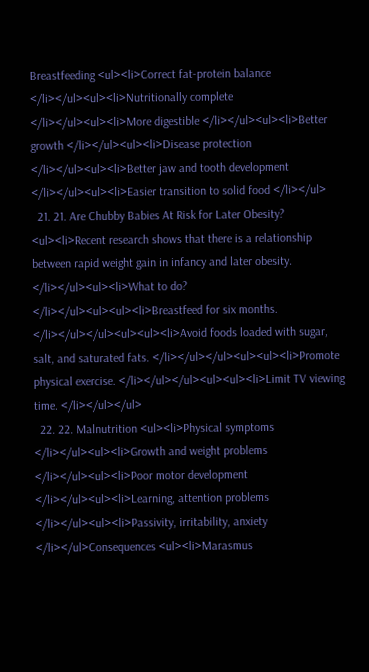Breastfeeding <ul><li>Correct fat-protein balance </li></ul><ul><li>Nutritionally complete </li></ul><ul><li>More digestible </li></ul><ul><li>Better growth </li></ul><ul><li>Disease protection </li></ul><ul><li>Better jaw and tooth development </li></ul><ul><li>Easier transition to solid food </li></ul>
  21. 21. Are Chubby Babies At Risk for Later Obesity? <ul><li>Recent research shows that there is a relationship between rapid weight gain in infancy and later obesity. </li></ul><ul><li>What to do? </li></ul><ul><ul><li>Breastfeed for six months. </li></ul></ul><ul><ul><li>Avoid foods loaded with sugar, salt, and saturated fats. </li></ul></ul><ul><ul><li>Promote physical exercise. </li></ul></ul><ul><ul><li>Limit TV viewing time. </li></ul></ul>
  22. 22. Malnutrition <ul><li>Physical symptoms </li></ul><ul><li>Growth and weight problems </li></ul><ul><li>Poor motor development </li></ul><ul><li>Learning, attention problems </li></ul><ul><li>Passivity, irritability, anxiety </li></ul>Consequences <ul><li>Marasmus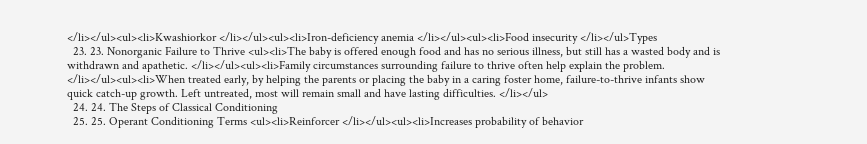</li></ul><ul><li>Kwashiorkor </li></ul><ul><li>Iron-deficiency anemia </li></ul><ul><li>Food insecurity </li></ul>Types
  23. 23. Nonorganic Failure to Thrive <ul><li>The baby is offered enough food and has no serious illness, but still has a wasted body and is withdrawn and apathetic. </li></ul><ul><li>Family circumstances surrounding failure to thrive often help explain the problem. </li></ul><ul><li>When treated early, by helping the parents or placing the baby in a caring foster home, failure-to-thrive infants show quick catch-up growth. Left untreated, most will remain small and have lasting difficulties. </li></ul>
  24. 24. The Steps of Classical Conditioning
  25. 25. Operant Conditioning Terms <ul><li>Reinforcer </li></ul><ul><li>Increases probability of behavior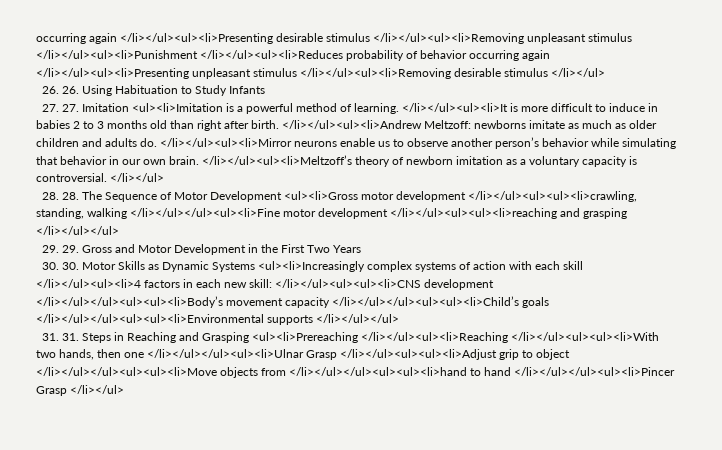occurring again </li></ul><ul><li>Presenting desirable stimulus </li></ul><ul><li>Removing unpleasant stimulus </li></ul><ul><li>Punishment </li></ul><ul><li>Reduces probability of behavior occurring again </li></ul><ul><li>Presenting unpleasant stimulus </li></ul><ul><li>Removing desirable stimulus </li></ul>
  26. 26. Using Habituation to Study Infants
  27. 27. Imitation <ul><li>Imitation is a powerful method of learning. </li></ul><ul><li>It is more difficult to induce in babies 2 to 3 months old than right after birth. </li></ul><ul><li>Andrew Meltzoff: newborns imitate as much as older children and adults do. </li></ul><ul><li>Mirror neurons enable us to observe another person’s behavior while simulating that behavior in our own brain. </li></ul><ul><li>Meltzoff’s theory of newborn imitation as a voluntary capacity is controversial. </li></ul>
  28. 28. The Sequence of Motor Development <ul><li>Gross motor development </li></ul><ul><ul><li>crawling, standing, walking </li></ul></ul><ul><li>Fine motor development </li></ul><ul><ul><li>reaching and grasping </li></ul></ul>
  29. 29. Gross and Motor Development in the First Two Years
  30. 30. Motor Skills as Dynamic Systems <ul><li>Increasingly complex systems of action with each skill </li></ul><ul><li>4 factors in each new skill: </li></ul><ul><ul><li>CNS development </li></ul></ul><ul><ul><li>Body’s movement capacity </li></ul></ul><ul><ul><li>Child’s goals </li></ul></ul><ul><ul><li>Environmental supports </li></ul></ul>
  31. 31. Steps in Reaching and Grasping <ul><li>Prereaching </li></ul><ul><li>Reaching </li></ul><ul><ul><li>With two hands, then one </li></ul></ul><ul><li>Ulnar Grasp </li></ul><ul><ul><li>Adjust grip to object </li></ul></ul><ul><ul><li>Move objects from </li></ul></ul><ul><ul><li>hand to hand </li></ul></ul><ul><li>Pincer Grasp </li></ul>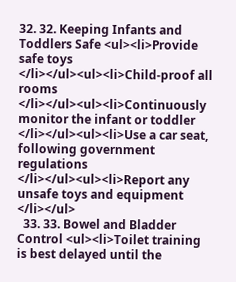32. 32. Keeping Infants and Toddlers Safe <ul><li>Provide safe toys </li></ul><ul><li>Child-proof all rooms </li></ul><ul><li>Continuously monitor the infant or toddler </li></ul><ul><li>Use a car seat, following government regulations </li></ul><ul><li>Report any unsafe toys and equipment </li></ul>
  33. 33. Bowel and Bladder Control <ul><li>Toilet training is best delayed until the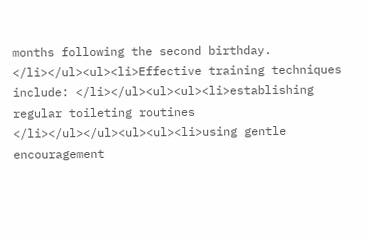months following the second birthday. </li></ul><ul><li>Effective training techniques include: </li></ul><ul><ul><li>establishing regular toileting routines </li></ul></ul><ul><ul><li>using gentle encouragement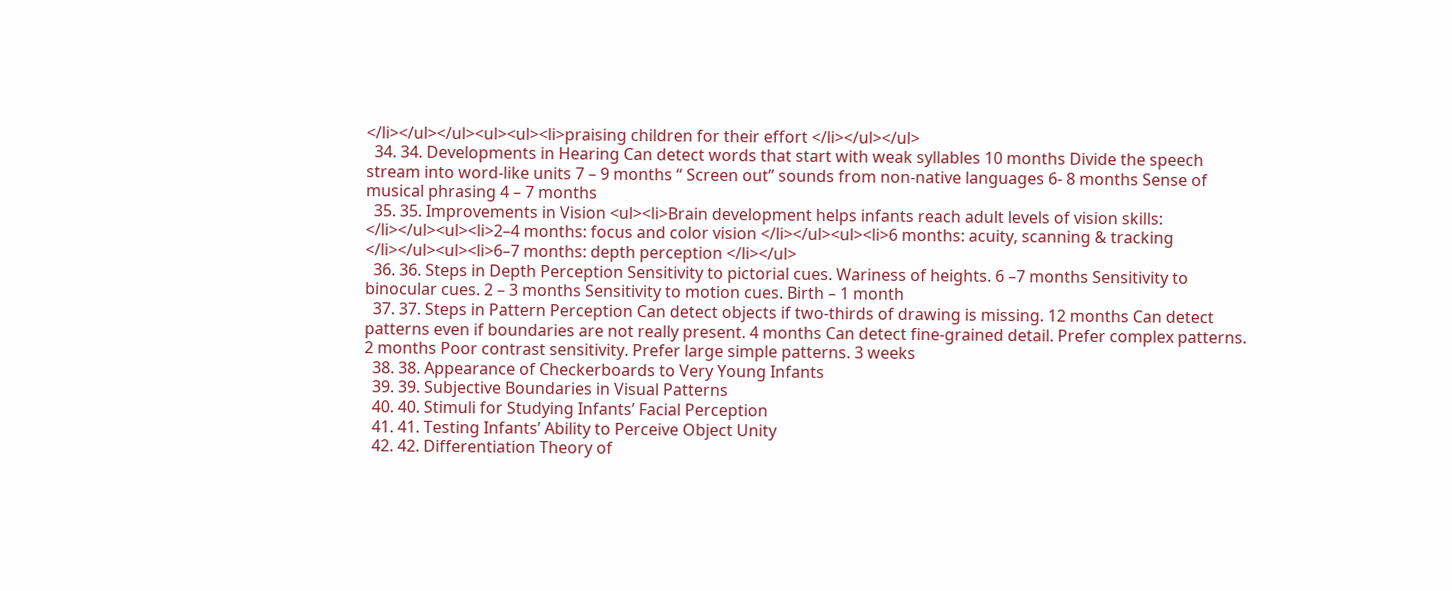</li></ul></ul><ul><ul><li>praising children for their effort </li></ul></ul>
  34. 34. Developments in Hearing Can detect words that start with weak syllables 10 months Divide the speech stream into word-like units 7 – 9 months “ Screen out” sounds from non-native languages 6- 8 months Sense of musical phrasing 4 – 7 months
  35. 35. Improvements in Vision <ul><li>Brain development helps infants reach adult levels of vision skills: </li></ul><ul><li>2–4 months: focus and color vision </li></ul><ul><li>6 months: acuity, scanning & tracking </li></ul><ul><li>6–7 months: depth perception </li></ul>
  36. 36. Steps in Depth Perception Sensitivity to pictorial cues. Wariness of heights. 6 –7 months Sensitivity to binocular cues. 2 – 3 months Sensitivity to motion cues. Birth – 1 month
  37. 37. Steps in Pattern Perception Can detect objects if two-thirds of drawing is missing. 12 months Can detect patterns even if boundaries are not really present. 4 months Can detect fine-grained detail. Prefer complex patterns. 2 months Poor contrast sensitivity. Prefer large simple patterns. 3 weeks
  38. 38. Appearance of Checkerboards to Very Young Infants
  39. 39. Subjective Boundaries in Visual Patterns
  40. 40. Stimuli for Studying Infants’ Facial Perception
  41. 41. Testing Infants’ Ability to Perceive Object Unity
  42. 42. Differentiation Theory of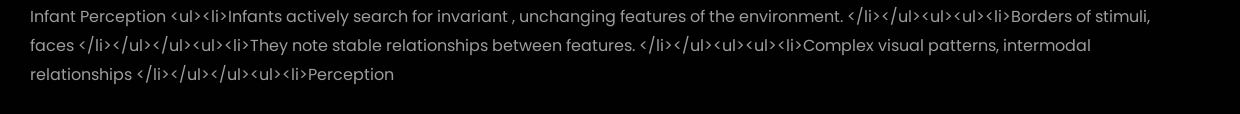Infant Perception <ul><li>Infants actively search for invariant , unchanging features of the environment. </li></ul><ul><ul><li>Borders of stimuli, faces </li></ul></ul><ul><li>They note stable relationships between features. </li></ul><ul><ul><li>Complex visual patterns, intermodal relationships </li></ul></ul><ul><li>Perception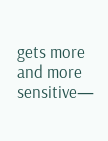gets more and more sensitive—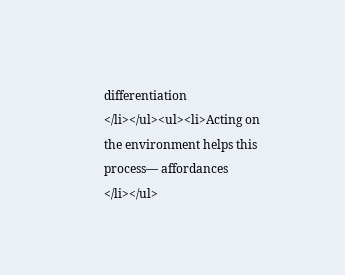differentiation </li></ul><ul><li>Acting on the environment helps this process— affordances </li></ul>